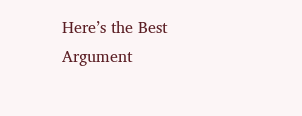Here’s the Best Argument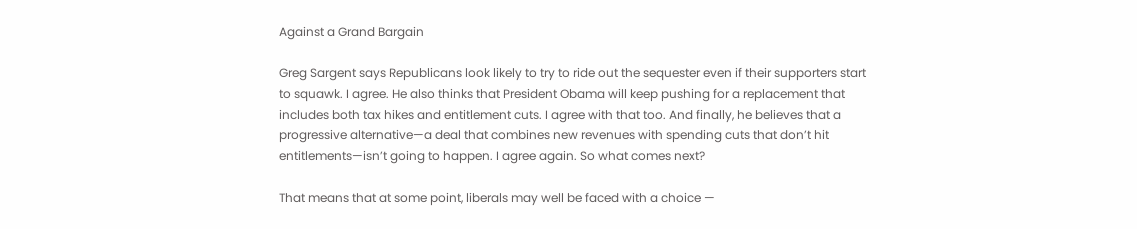Against a Grand Bargain

Greg Sargent says Republicans look likely to try to ride out the sequester even if their supporters start to squawk. I agree. He also thinks that President Obama will keep pushing for a replacement that includes both tax hikes and entitlement cuts. I agree with that too. And finally, he believes that a progressive alternative—a deal that combines new revenues with spending cuts that don’t hit entitlements—isn’t going to happen. I agree again. So what comes next?

That means that at some point, liberals may well be faced with a choice —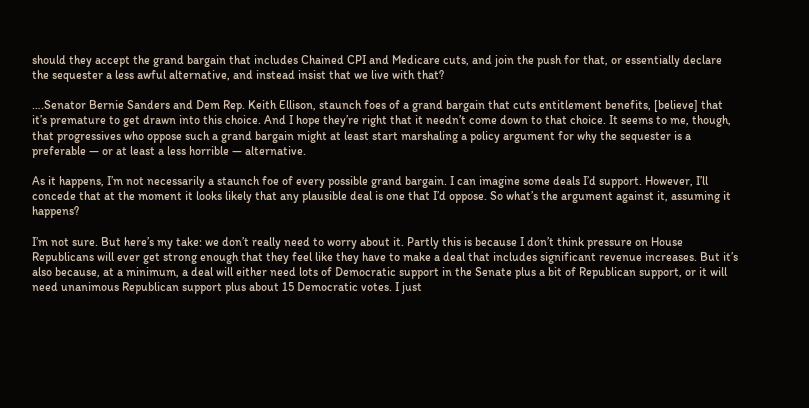should they accept the grand bargain that includes Chained CPI and Medicare cuts, and join the push for that, or essentially declare the sequester a less awful alternative, and instead insist that we live with that?

….Senator Bernie Sanders and Dem Rep. Keith Ellison, staunch foes of a grand bargain that cuts entitlement benefits, [believe] that it’s premature to get drawn into this choice. And I hope they’re right that it needn’t come down to that choice. It seems to me, though, that progressives who oppose such a grand bargain might at least start marshaling a policy argument for why the sequester is a preferable — or at least a less horrible — alternative.

As it happens, I’m not necessarily a staunch foe of every possible grand bargain. I can imagine some deals I’d support. However, I’ll concede that at the moment it looks likely that any plausible deal is one that I’d oppose. So what’s the argument against it, assuming it happens?

I’m not sure. But here’s my take: we don’t really need to worry about it. Partly this is because I don’t think pressure on House Republicans will ever get strong enough that they feel like they have to make a deal that includes significant revenue increases. But it’s also because, at a minimum, a deal will either need lots of Democratic support in the Senate plus a bit of Republican support, or it will need unanimous Republican support plus about 15 Democratic votes. I just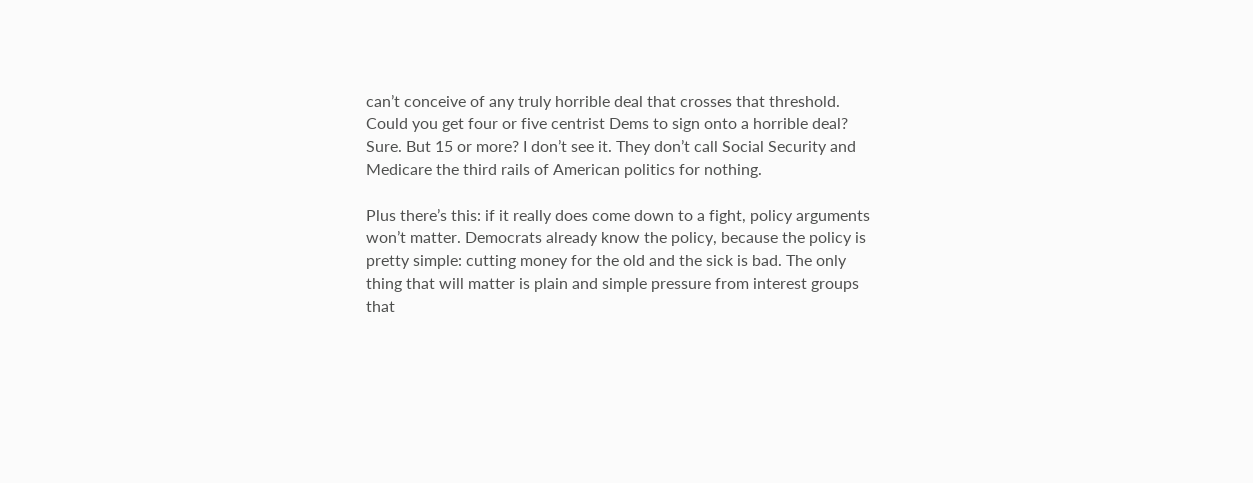can’t conceive of any truly horrible deal that crosses that threshold. Could you get four or five centrist Dems to sign onto a horrible deal? Sure. But 15 or more? I don’t see it. They don’t call Social Security and Medicare the third rails of American politics for nothing.

Plus there’s this: if it really does come down to a fight, policy arguments won’t matter. Democrats already know the policy, because the policy is pretty simple: cutting money for the old and the sick is bad. The only thing that will matter is plain and simple pressure from interest groups that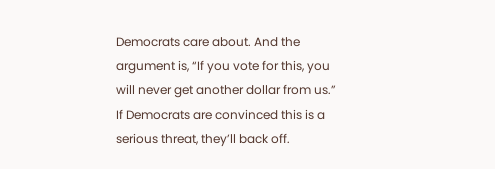Democrats care about. And the argument is, “If you vote for this, you will never get another dollar from us.” If Democrats are convinced this is a serious threat, they’ll back off.